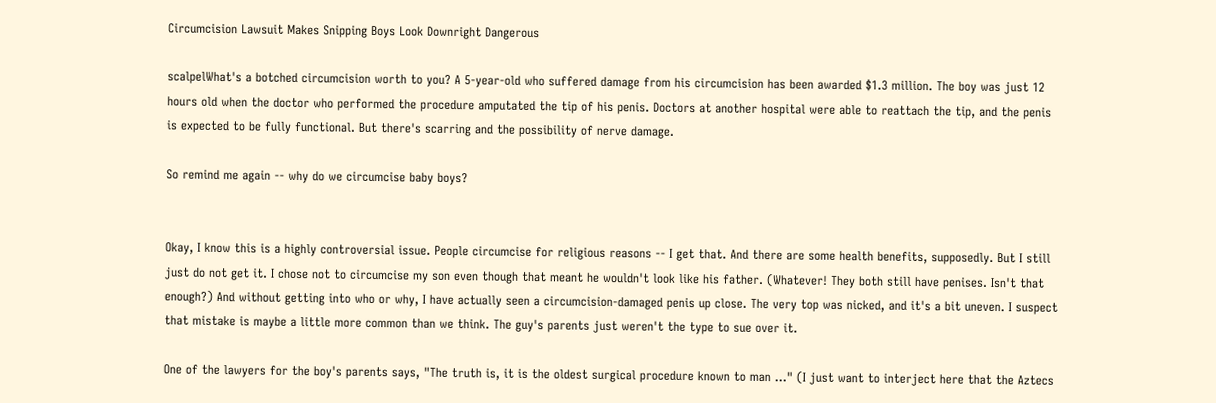Circumcision Lawsuit Makes Snipping Boys Look Downright Dangerous

scalpelWhat's a botched circumcision worth to you? A 5-year-old who suffered damage from his circumcision has been awarded $1.3 million. The boy was just 12 hours old when the doctor who performed the procedure amputated the tip of his penis. Doctors at another hospital were able to reattach the tip, and the penis is expected to be fully functional. But there's scarring and the possibility of nerve damage.

So remind me again -- why do we circumcise baby boys?


Okay, I know this is a highly controversial issue. People circumcise for religious reasons -- I get that. And there are some health benefits, supposedly. But I still just do not get it. I chose not to circumcise my son even though that meant he wouldn't look like his father. (Whatever! They both still have penises. Isn't that enough?) And without getting into who or why, I have actually seen a circumcision-damaged penis up close. The very top was nicked, and it's a bit uneven. I suspect that mistake is maybe a little more common than we think. The guy's parents just weren't the type to sue over it.

One of the lawyers for the boy's parents says, "The truth is, it is the oldest surgical procedure known to man ..." (I just want to interject here that the Aztecs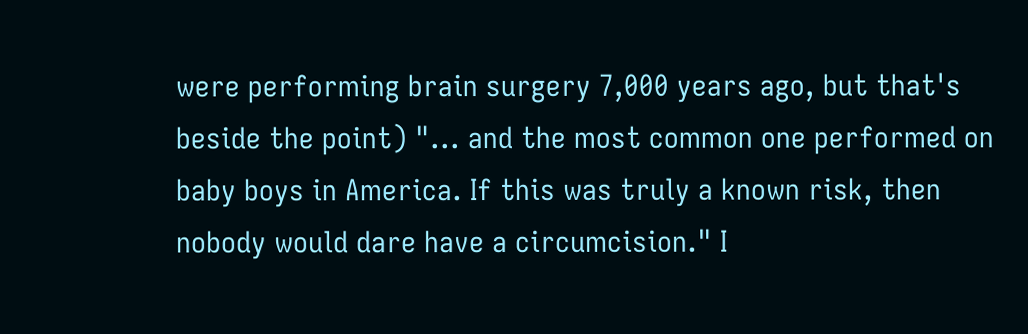were performing brain surgery 7,000 years ago, but that's beside the point) "... and the most common one performed on baby boys in America. If this was truly a known risk, then nobody would dare have a circumcision." I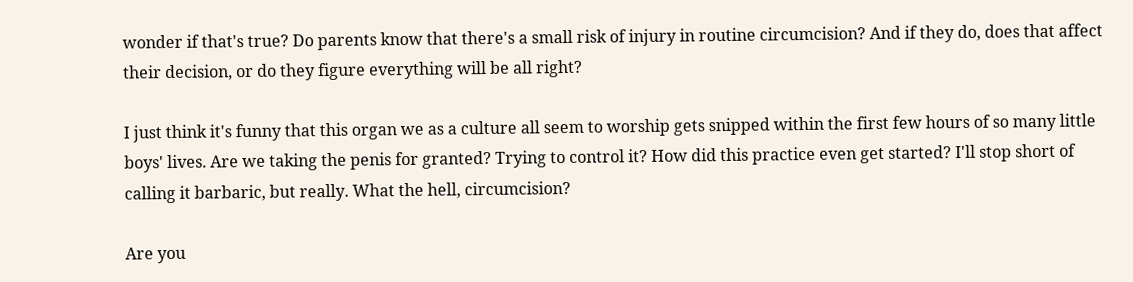wonder if that's true? Do parents know that there's a small risk of injury in routine circumcision? And if they do, does that affect their decision, or do they figure everything will be all right?

I just think it's funny that this organ we as a culture all seem to worship gets snipped within the first few hours of so many little boys' lives. Are we taking the penis for granted? Trying to control it? How did this practice even get started? I'll stop short of calling it barbaric, but really. What the hell, circumcision?

Are you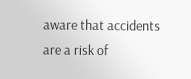aware that accidents are a risk of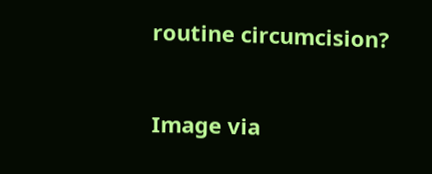routine circumcision?


Image via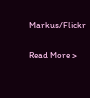Markus/Flickr

Read More >